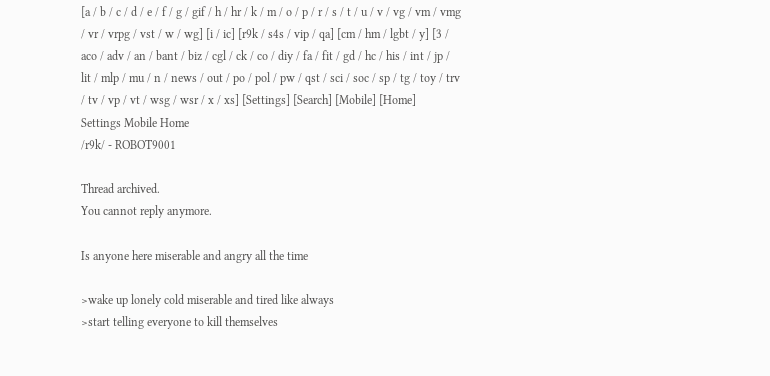[a / b / c / d / e / f / g / gif / h / hr / k / m / o / p / r / s / t / u / v / vg / vm / vmg / vr / vrpg / vst / w / wg] [i / ic] [r9k / s4s / vip / qa] [cm / hm / lgbt / y] [3 / aco / adv / an / bant / biz / cgl / ck / co / diy / fa / fit / gd / hc / his / int / jp / lit / mlp / mu / n / news / out / po / pol / pw / qst / sci / soc / sp / tg / toy / trv / tv / vp / vt / wsg / wsr / x / xs] [Settings] [Search] [Mobile] [Home]
Settings Mobile Home
/r9k/ - ROBOT9001

Thread archived.
You cannot reply anymore.

Is anyone here miserable and angry all the time

>wake up lonely cold miserable and tired like always
>start telling everyone to kill themselves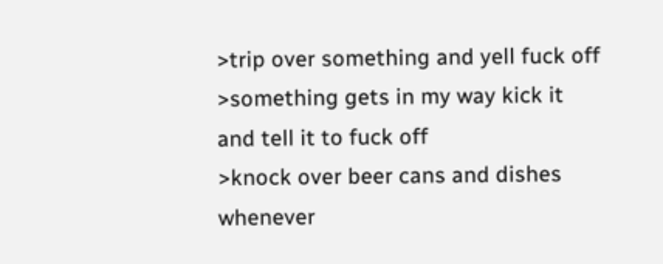>trip over something and yell fuck off
>something gets in my way kick it and tell it to fuck off
>knock over beer cans and dishes whenever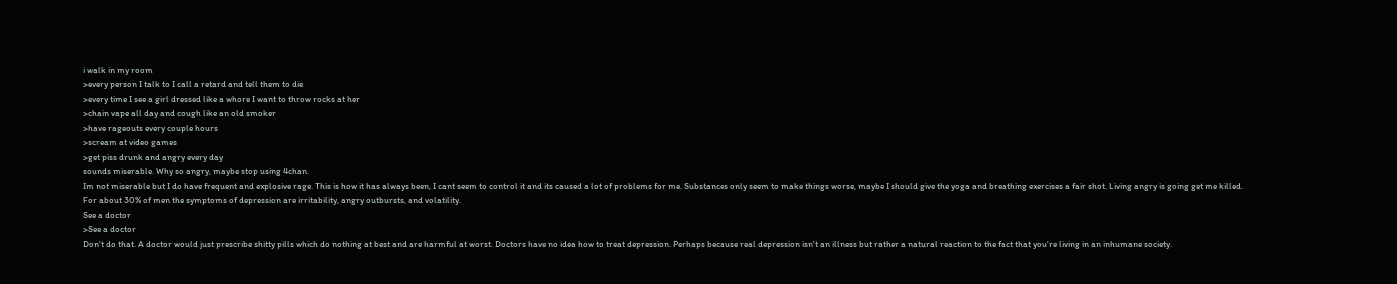i walk in my room
>every person I talk to I call a retard and tell them to die
>every time I see a girl dressed like a whore I want to throw rocks at her
>chain vape all day and cough like an old smoker
>have rageouts every couple hours
>scream at video games
>get piss drunk and angry every day
sounds miserable. Why so angry, maybe stop using 4chan.
Im not miserable but I do have frequent and explosive rage. This is how it has always been, I cant seem to control it and its caused a lot of problems for me. Substances only seem to make things worse, maybe I should give the yoga and breathing exercises a fair shot. Living angry is going get me killed.
For about 30% of men the symptoms of depression are irritability, angry outbursts, and volatility.
See a doctor
>See a doctor
Don't do that. A doctor would just prescribe shitty pills which do nothing at best and are harmful at worst. Doctors have no idea how to treat depression. Perhaps because real depression isn't an illness but rather a natural reaction to the fact that you're living in an inhumane society.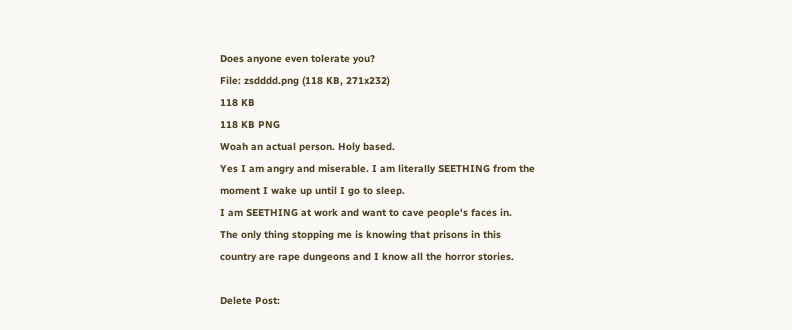Does anyone even tolerate you?
File: zsdddd.png (118 KB, 271x232)
118 KB
118 KB PNG
Woah an actual person. Holy based.
Yes I am angry and miserable. I am literally SEETHING from the moment I wake up until I go to sleep.
I am SEETHING at work and want to cave people's faces in.
The only thing stopping me is knowing that prisons in this country are rape dungeons and I know all the horror stories.

Delete Post: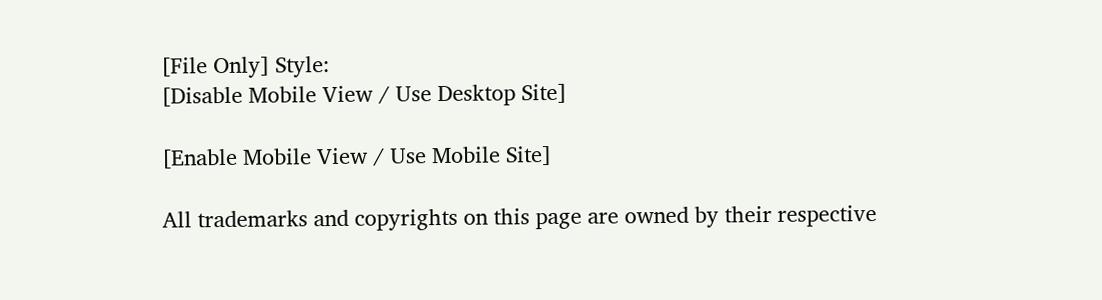[File Only] Style:
[Disable Mobile View / Use Desktop Site]

[Enable Mobile View / Use Mobile Site]

All trademarks and copyrights on this page are owned by their respective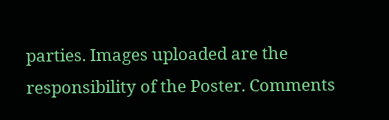parties. Images uploaded are the responsibility of the Poster. Comments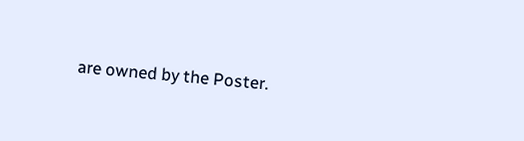are owned by the Poster.